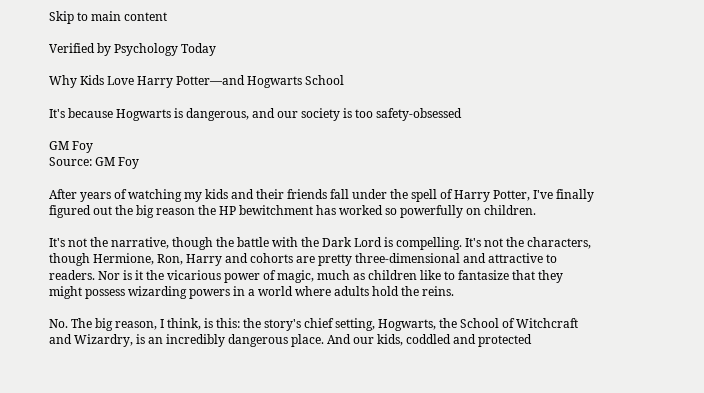Skip to main content

Verified by Psychology Today

Why Kids Love Harry Potter—and Hogwarts School

It's because Hogwarts is dangerous, and our society is too safety-obsessed

GM Foy
Source: GM Foy

After years of watching my kids and their friends fall under the spell of Harry Potter, I've finally figured out the big reason the HP bewitchment has worked so powerfully on children.

It's not the narrative, though the battle with the Dark Lord is compelling. It's not the characters, though Hermione, Ron, Harry and cohorts are pretty three-dimensional and attractive to readers. Nor is it the vicarious power of magic, much as children like to fantasize that they might possess wizarding powers in a world where adults hold the reins.

No. The big reason, I think, is this: the story's chief setting, Hogwarts, the School of Witchcraft and Wizardry, is an incredibly dangerous place. And our kids, coddled and protected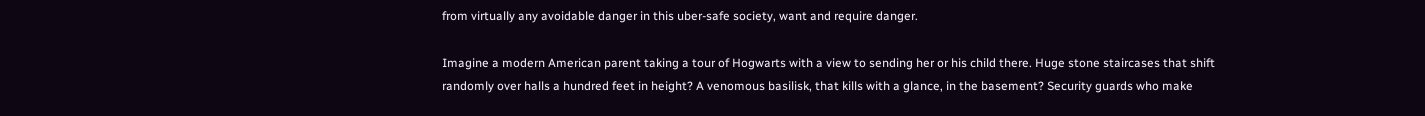from virtually any avoidable danger in this uber-safe society, want and require danger.

Imagine a modern American parent taking a tour of Hogwarts with a view to sending her or his child there. Huge stone staircases that shift randomly over halls a hundred feet in height? A venomous basilisk, that kills with a glance, in the basement? Security guards who make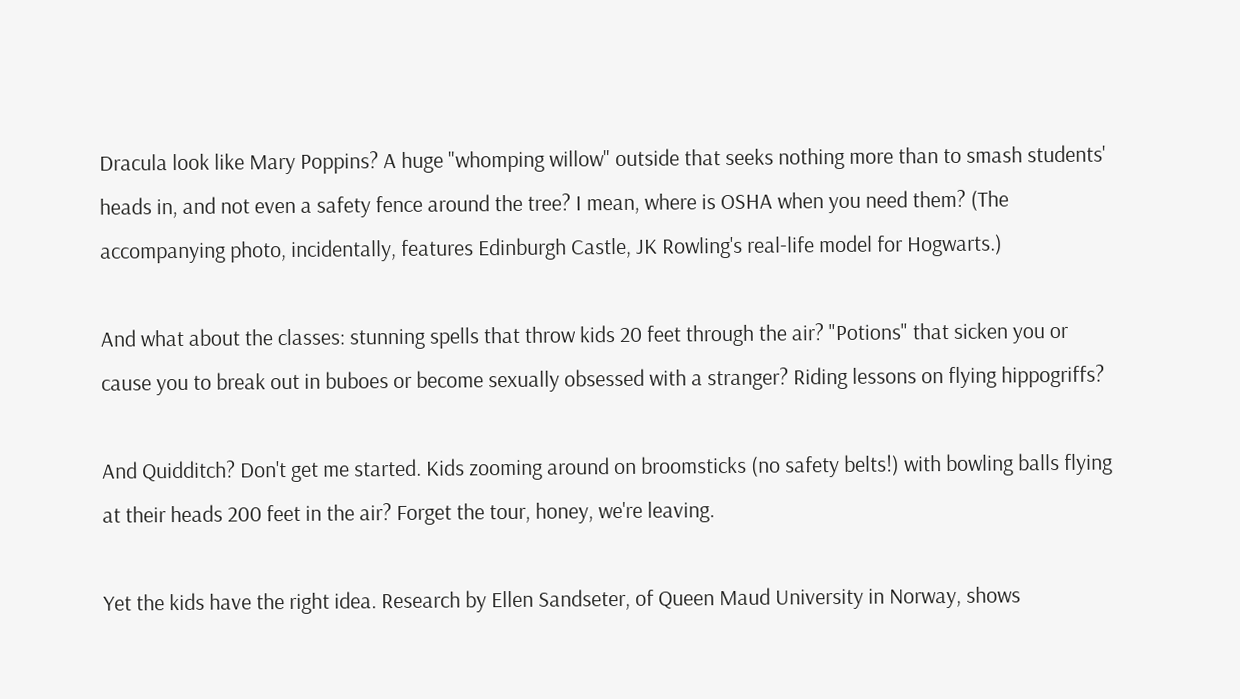Dracula look like Mary Poppins? A huge "whomping willow" outside that seeks nothing more than to smash students' heads in, and not even a safety fence around the tree? I mean, where is OSHA when you need them? (The accompanying photo, incidentally, features Edinburgh Castle, JK Rowling's real-life model for Hogwarts.)

And what about the classes: stunning spells that throw kids 20 feet through the air? "Potions" that sicken you or cause you to break out in buboes or become sexually obsessed with a stranger? Riding lessons on flying hippogriffs?

And Quidditch? Don't get me started. Kids zooming around on broomsticks (no safety belts!) with bowling balls flying at their heads 200 feet in the air? Forget the tour, honey, we're leaving.

Yet the kids have the right idea. Research by Ellen Sandseter, of Queen Maud University in Norway, shows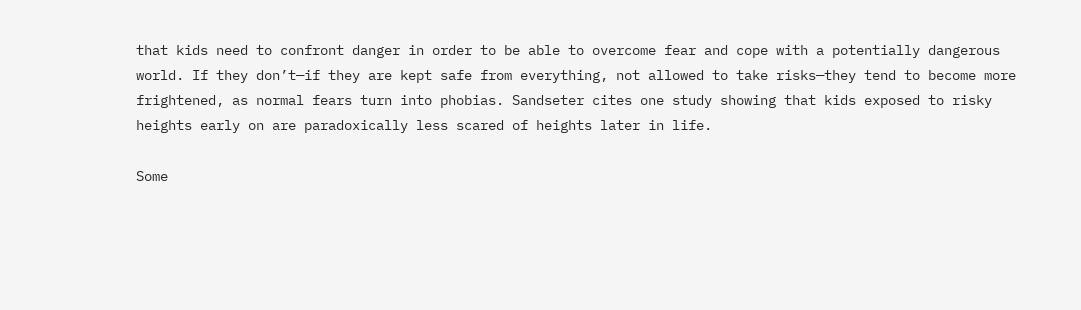that kids need to confront danger in order to be able to overcome fear and cope with a potentially dangerous world. If they don’t—if they are kept safe from everything, not allowed to take risks—they tend to become more frightened, as normal fears turn into phobias. Sandseter cites one study showing that kids exposed to risky heights early on are paradoxically less scared of heights later in life.

Some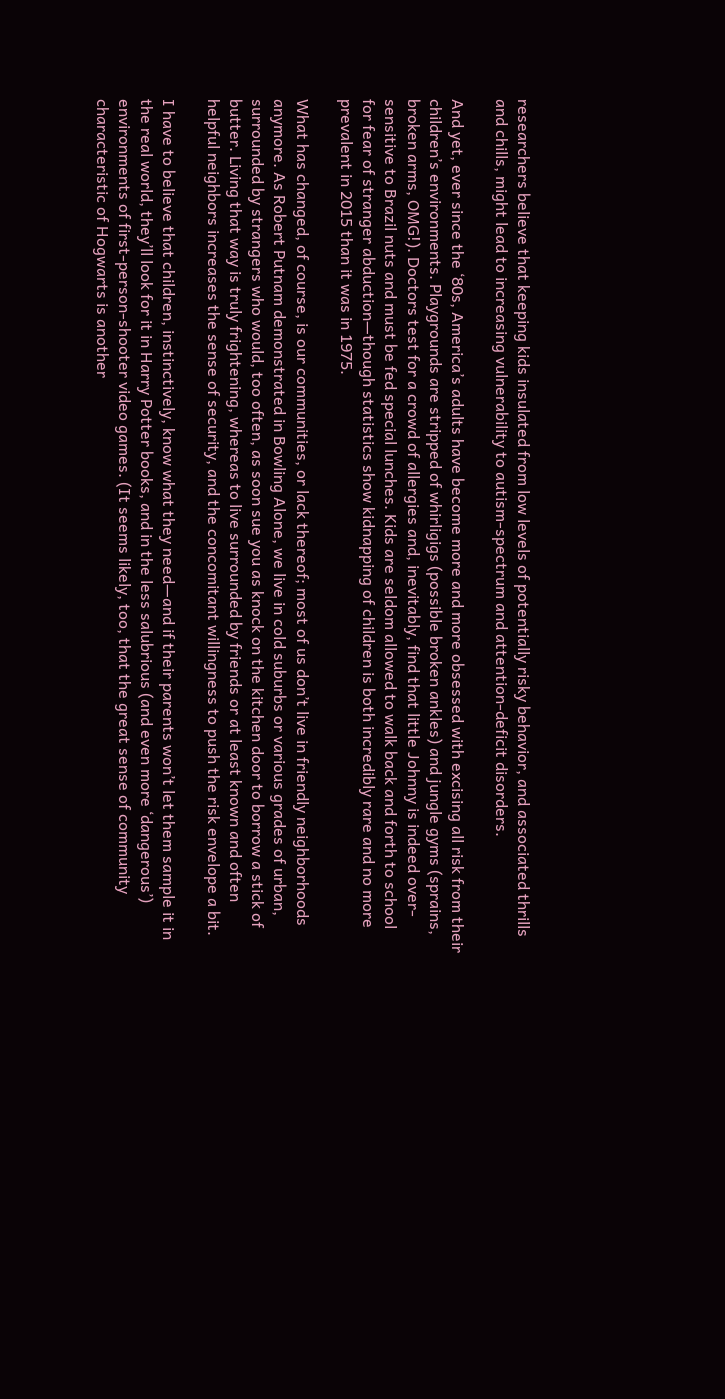researchers believe that keeping kids insulated from low levels of potentially risky behavior, and associated thrills and chills, might lead to increasing vulnerability to autism-spectrum and attention-deficit disorders.

And yet, ever since the ‘80s, America’s adults have become more and more obsessed with excising all risk from their children’s environments. Playgrounds are stripped of whirligigs (possible broken ankles) and jungle gyms (sprains, broken arms, OMG!). Doctors test for a crowd of allergies and, inevitably, find that little Johnny is indeed over-sensitive to Brazil nuts and must be fed special lunches. Kids are seldom allowed to walk back and forth to school for fear of stranger abduction—though statistics show kidnapping of children is both incredibly rare and no more prevalent in 2015 than it was in 1975.

What has changed, of course, is our communities, or lack thereof; most of us don’t live in friendly neighborhoods anymore. As Robert Putnam demonstrated in Bowling Alone, we live in cold suburbs or various grades of urban, surrounded by strangers who would, too often, as soon sue you as knock on the kitchen door to borrow a stick of butter. Living that way is truly frightening, whereas to live surrounded by friends or at least known and often helpful neighbors increases the sense of security, and the concomitant willingness to push the risk envelope a bit.

I have to believe that children, instinctively, know what they need—and if their parents won’t let them sample it in the real world, they’ll look for it in Harry Potter books, and in the less salubrious (and even more ‘dangerous’) environments of first-person-shooter video games. (It seems likely, too, that the great sense of community characteristic of Hogwarts is another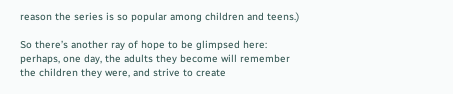reason the series is so popular among children and teens.)

So there’s another ray of hope to be glimpsed here: perhaps, one day, the adults they become will remember the children they were, and strive to create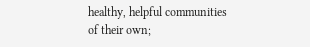healthy, helpful communities of their own;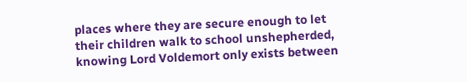places where they are secure enough to let their children walk to school unshepherded, knowing Lord Voldemort only exists between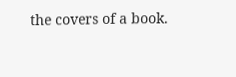the covers of a book.